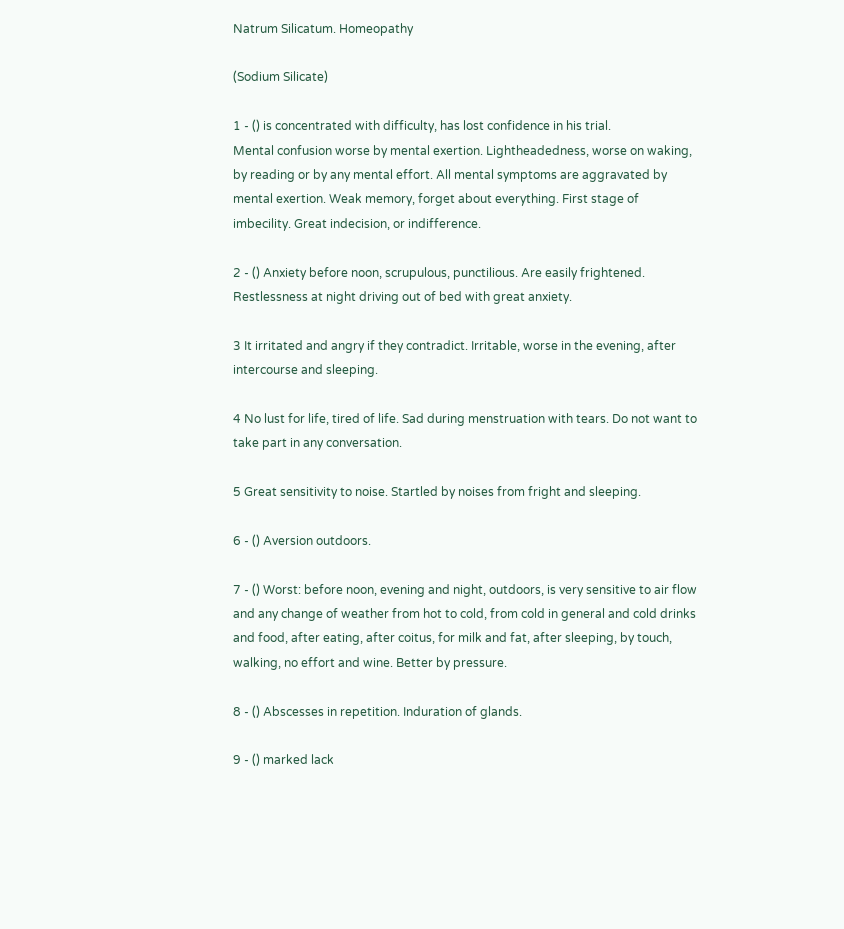Natrum Silicatum. Homeopathy

(Sodium Silicate)

1 - () is concentrated with difficulty, has lost confidence in his trial.
Mental confusion worse by mental exertion. Lightheadedness, worse on waking, by reading or by any mental effort. All mental symptoms are aggravated by mental exertion. Weak memory, forget about everything. First stage of imbecility. Great indecision, or indifference.

2 - () Anxiety before noon, scrupulous, punctilious. Are easily frightened. Restlessness at night driving out of bed with great anxiety.

3 It irritated and angry if they contradict. Irritable, worse in the evening, after intercourse and sleeping.

4 No lust for life, tired of life. Sad during menstruation with tears. Do not want to take part in any conversation.

5 Great sensitivity to noise. Startled by noises from fright and sleeping.

6 - () Aversion outdoors.

7 - () Worst: before noon, evening and night, outdoors, is very sensitive to air flow and any change of weather from hot to cold, from cold in general and cold drinks and food, after eating, after coitus, for milk and fat, after sleeping, by touch, walking, no effort and wine. Better by pressure.

8 - () Abscesses in repetition. Induration of glands.

9 - () marked lack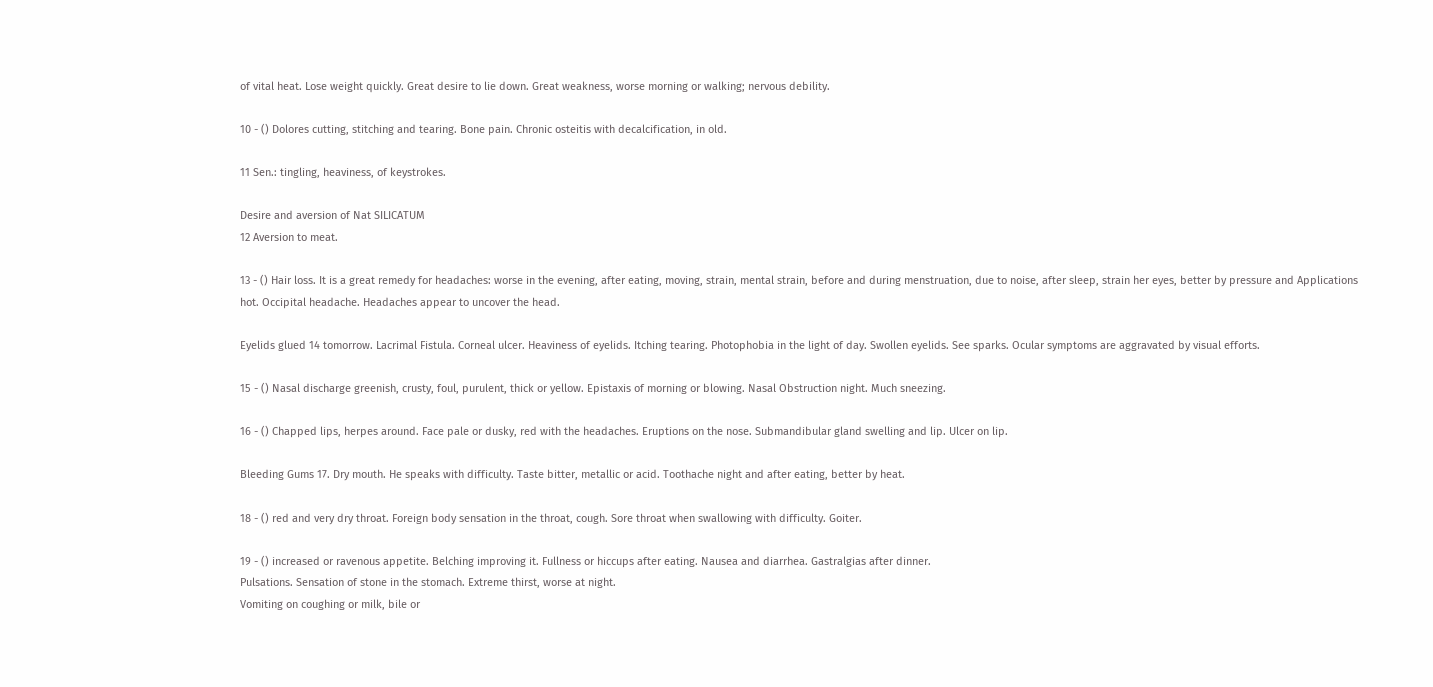of vital heat. Lose weight quickly. Great desire to lie down. Great weakness, worse morning or walking; nervous debility.

10 - () Dolores cutting, stitching and tearing. Bone pain. Chronic osteitis with decalcification, in old.

11 Sen.: tingling, heaviness, of keystrokes.

Desire and aversion of Nat SILICATUM
12 Aversion to meat.

13 - () Hair loss. It is a great remedy for headaches: worse in the evening, after eating, moving, strain, mental strain, before and during menstruation, due to noise, after sleep, strain her eyes, better by pressure and Applications hot. Occipital headache. Headaches appear to uncover the head.

Eyelids glued 14 tomorrow. Lacrimal Fistula. Corneal ulcer. Heaviness of eyelids. Itching tearing. Photophobia in the light of day. Swollen eyelids. See sparks. Ocular symptoms are aggravated by visual efforts.

15 - () Nasal discharge greenish, crusty, foul, purulent, thick or yellow. Epistaxis of morning or blowing. Nasal Obstruction night. Much sneezing.

16 - () Chapped lips, herpes around. Face pale or dusky, red with the headaches. Eruptions on the nose. Submandibular gland swelling and lip. Ulcer on lip.

Bleeding Gums 17. Dry mouth. He speaks with difficulty. Taste bitter, metallic or acid. Toothache night and after eating, better by heat.

18 - () red and very dry throat. Foreign body sensation in the throat, cough. Sore throat when swallowing with difficulty. Goiter.

19 - () increased or ravenous appetite. Belching improving it. Fullness or hiccups after eating. Nausea and diarrhea. Gastralgias after dinner.
Pulsations. Sensation of stone in the stomach. Extreme thirst, worse at night.
Vomiting on coughing or milk, bile or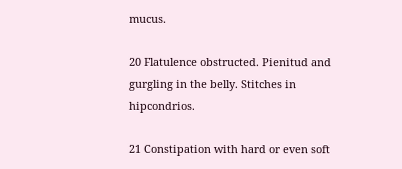mucus.

20 Flatulence obstructed. Pienitud and gurgling in the belly. Stitches in hipcondrios.

21 Constipation with hard or even soft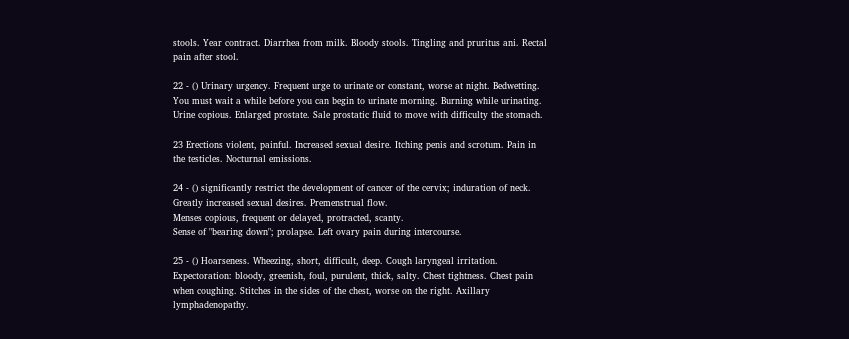stools. Year contract. Diarrhea from milk. Bloody stools. Tingling and pruritus ani. Rectal pain after stool.

22 - () Urinary urgency. Frequent urge to urinate or constant, worse at night. Bedwetting. You must wait a while before you can begin to urinate morning. Burning while urinating. Urine copious. Enlarged prostate. Sale prostatic fluid to move with difficulty the stomach.

23 Erections violent, painful. Increased sexual desire. Itching penis and scrotum. Pain in the testicles. Nocturnal emissions.

24 - () significantly restrict the development of cancer of the cervix; induration of neck. Greatly increased sexual desires. Premenstrual flow.
Menses copious, frequent or delayed, protracted, scanty.
Sense of "bearing down"; prolapse. Left ovary pain during intercourse.

25 - () Hoarseness. Wheezing, short, difficult, deep. Cough laryngeal irritation. Expectoration: bloody, greenish, foul, purulent, thick, salty. Chest tightness. Chest pain when coughing. Stitches in the sides of the chest, worse on the right. Axillary lymphadenopathy.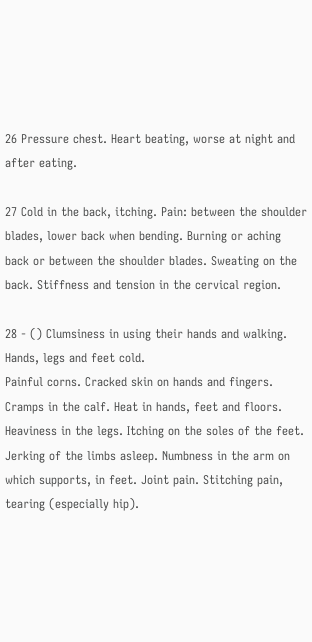26 Pressure chest. Heart beating, worse at night and after eating.

27 Cold in the back, itching. Pain: between the shoulder blades, lower back when bending. Burning or aching back or between the shoulder blades. Sweating on the back. Stiffness and tension in the cervical region.

28 - () Clumsiness in using their hands and walking. Hands, legs and feet cold.
Painful corns. Cracked skin on hands and fingers. Cramps in the calf. Heat in hands, feet and floors. Heaviness in the legs. Itching on the soles of the feet. Jerking of the limbs asleep. Numbness in the arm on which supports, in feet. Joint pain. Stitching pain, tearing (especially hip).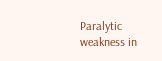Paralytic weakness in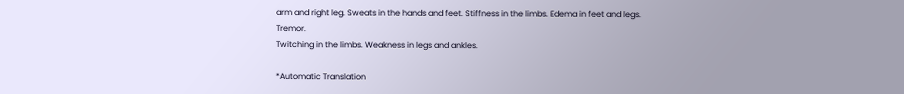arm and right leg. Sweats in the hands and feet. Stiffness in the limbs. Edema in feet and legs. Tremor.
Twitching in the limbs. Weakness in legs and ankles.

*Automatic Translation